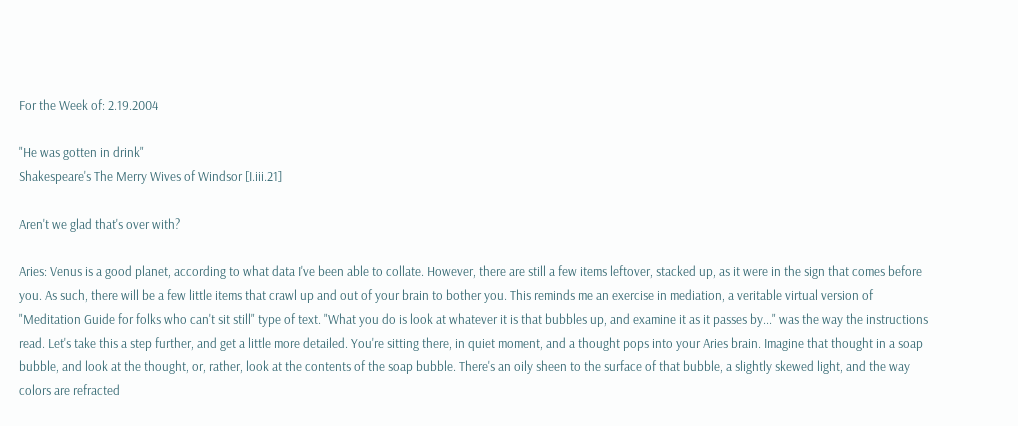For the Week of: 2.19.2004

"He was gotten in drink"
Shakespeare's The Merry Wives of Windsor [I.iii.21]

Aren't we glad that's over with?

Aries: Venus is a good planet, according to what data I've been able to collate. However, there are still a few items leftover, stacked up, as it were in the sign that comes before you. As such, there will be a few little items that crawl up and out of your brain to bother you. This reminds me an exercise in mediation, a veritable virtual version of "Meditation Guide for folks who can't sit still" type of text. "What you do is look at whatever it is that bubbles up, and examine it as it passes by..." was the way the instructions read. Let's take this a step further, and get a little more detailed. You're sitting there, in quiet moment, and a thought pops into your Aries brain. Imagine that thought in a soap bubble, and look at the thought, or, rather, look at the contents of the soap bubble. There's an oily sheen to the surface of that bubble, a slightly skewed light, and the way colors are refracted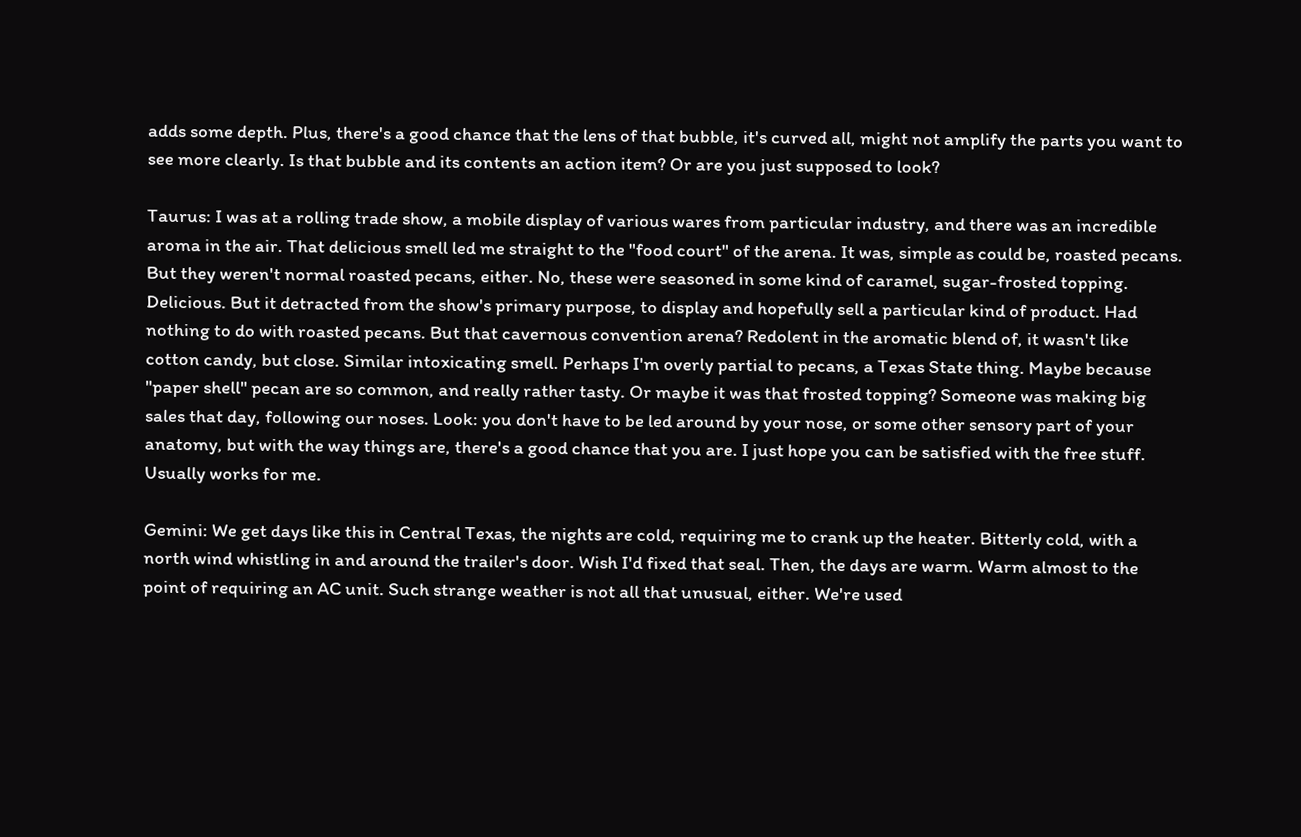adds some depth. Plus, there's a good chance that the lens of that bubble, it's curved all, might not amplify the parts you want to see more clearly. Is that bubble and its contents an action item? Or are you just supposed to look?

Taurus: I was at a rolling trade show, a mobile display of various wares from particular industry, and there was an incredible aroma in the air. That delicious smell led me straight to the "food court" of the arena. It was, simple as could be, roasted pecans. But they weren't normal roasted pecans, either. No, these were seasoned in some kind of caramel, sugar-frosted topping. Delicious. But it detracted from the show's primary purpose, to display and hopefully sell a particular kind of product. Had nothing to do with roasted pecans. But that cavernous convention arena? Redolent in the aromatic blend of, it wasn't like cotton candy, but close. Similar intoxicating smell. Perhaps I'm overly partial to pecans, a Texas State thing. Maybe because "paper shell" pecan are so common, and really rather tasty. Or maybe it was that frosted topping? Someone was making big sales that day, following our noses. Look: you don't have to be led around by your nose, or some other sensory part of your anatomy, but with the way things are, there's a good chance that you are. I just hope you can be satisfied with the free stuff. Usually works for me.

Gemini: We get days like this in Central Texas, the nights are cold, requiring me to crank up the heater. Bitterly cold, with a north wind whistling in and around the trailer's door. Wish I'd fixed that seal. Then, the days are warm. Warm almost to the point of requiring an AC unit. Such strange weather is not all that unusual, either. We're used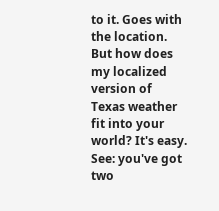to it. Goes with the location. But how does my localized version of Texas weather fit into your world? It's easy. See: you've got two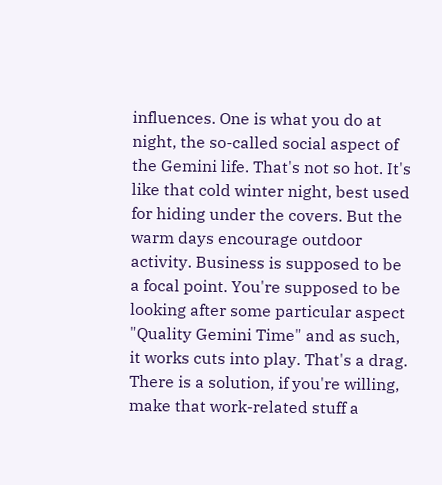influences. One is what you do at night, the so-called social aspect of the Gemini life. That's not so hot. It's like that cold winter night, best used for hiding under the covers. But the warm days encourage outdoor activity. Business is supposed to be a focal point. You're supposed to be looking after some particular aspect "Quality Gemini Time" and as such, it works cuts into play. That's a drag. There is a solution, if you're willing, make that work-related stuff a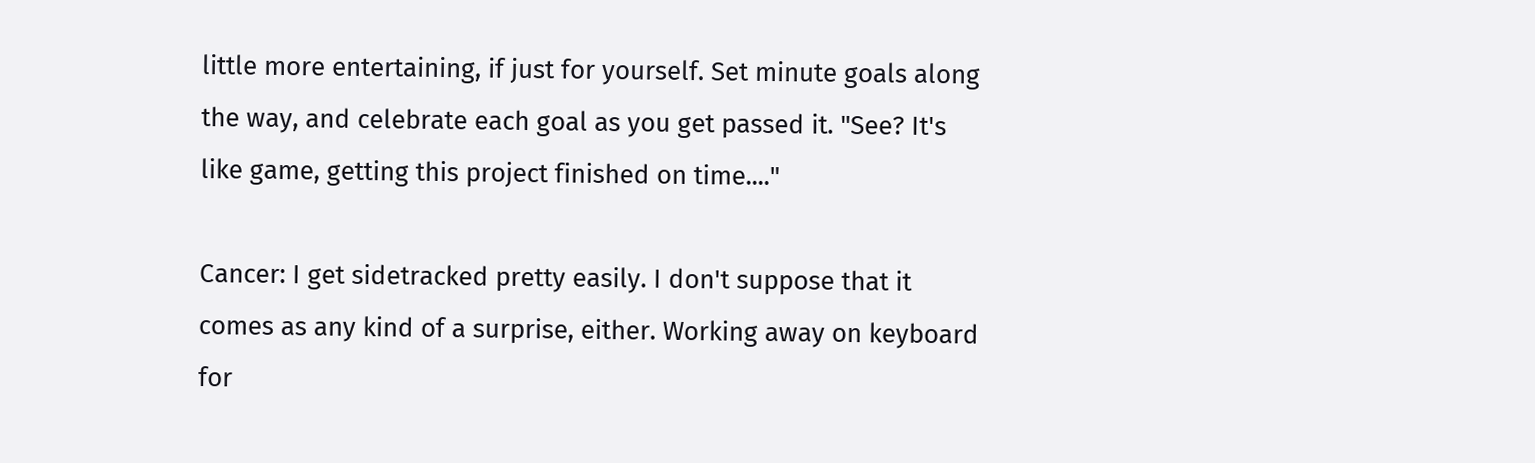little more entertaining, if just for yourself. Set minute goals along the way, and celebrate each goal as you get passed it. "See? It's like game, getting this project finished on time...."

Cancer: I get sidetracked pretty easily. I don't suppose that it comes as any kind of a surprise, either. Working away on keyboard for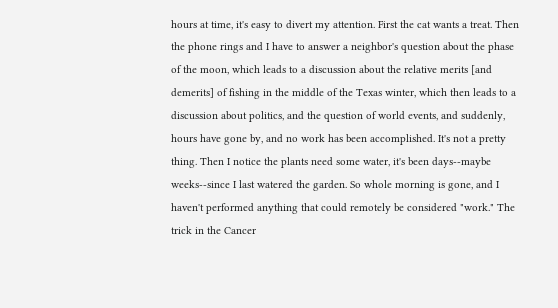hours at time, it's easy to divert my attention. First the cat wants a treat. Then the phone rings and I have to answer a neighbor's question about the phase of the moon, which leads to a discussion about the relative merits [and demerits] of fishing in the middle of the Texas winter, which then leads to a discussion about politics, and the question of world events, and suddenly, hours have gone by, and no work has been accomplished. It's not a pretty thing. Then I notice the plants need some water, it's been days--maybe weeks--since I last watered the garden. So whole morning is gone, and I haven't performed anything that could remotely be considered "work." The trick in the Cancer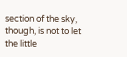section of the sky, though, is not to let the little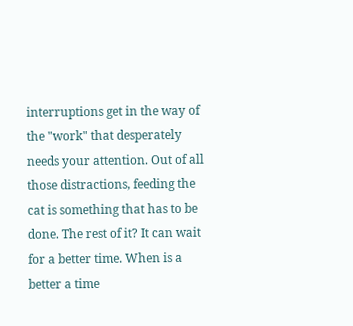interruptions get in the way of the "work" that desperately needs your attention. Out of all those distractions, feeding the cat is something that has to be done. The rest of it? It can wait for a better time. When is a better a time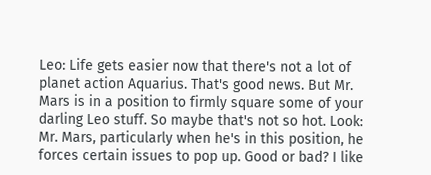Leo: Life gets easier now that there's not a lot of planet action Aquarius. That's good news. But Mr. Mars is in a position to firmly square some of your darling Leo stuff. So maybe that's not so hot. Look: Mr. Mars, particularly when he's in this position, he forces certain issues to pop up. Good or bad? I like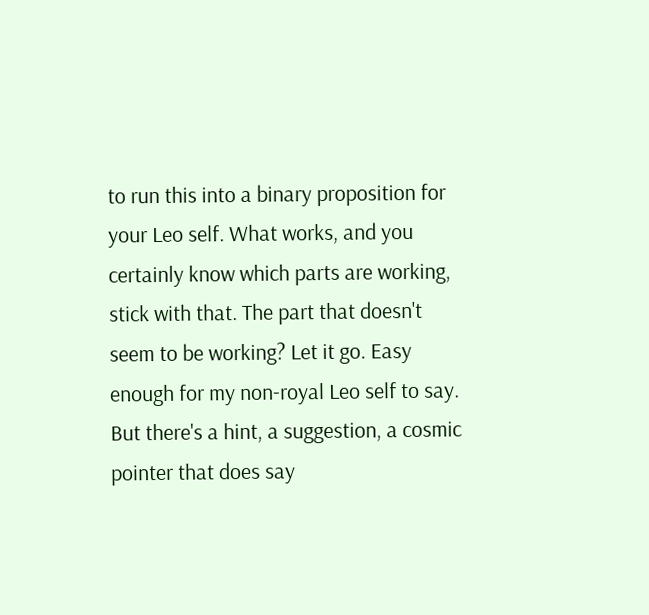to run this into a binary proposition for your Leo self. What works, and you certainly know which parts are working, stick with that. The part that doesn't seem to be working? Let it go. Easy enough for my non-royal Leo self to say. But there's a hint, a suggestion, a cosmic pointer that does say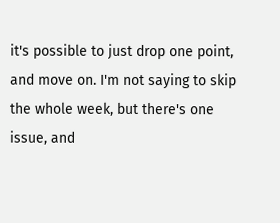it's possible to just drop one point, and move on. I'm not saying to skip the whole week, but there's one issue, and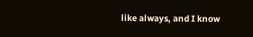like always, and I know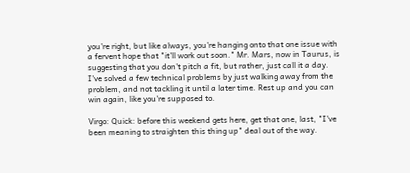you're right, but like always, you're hanging onto that one issue with a fervent hope that "it'll work out soon." Mr. Mars, now in Taurus, is suggesting that you don't pitch a fit, but rather, just call it a day. I've solved a few technical problems by just walking away from the problem, and not tackling it until a later time. Rest up and you can win again, like you're supposed to.

Virgo: Quick: before this weekend gets here, get that one, last, "I've been meaning to straighten this thing up" deal out of the way.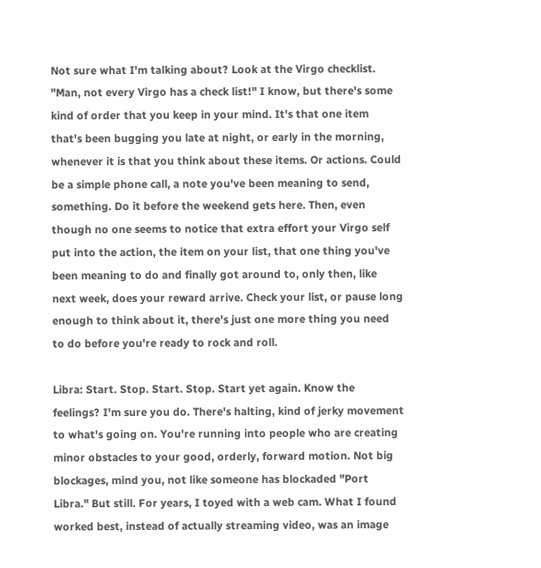Not sure what I'm talking about? Look at the Virgo checklist. "Man, not every Virgo has a check list!" I know, but there's some kind of order that you keep in your mind. It's that one item that's been bugging you late at night, or early in the morning, whenever it is that you think about these items. Or actions. Could be a simple phone call, a note you've been meaning to send, something. Do it before the weekend gets here. Then, even though no one seems to notice that extra effort your Virgo self put into the action, the item on your list, that one thing you've been meaning to do and finally got around to, only then, like next week, does your reward arrive. Check your list, or pause long enough to think about it, there's just one more thing you need to do before you're ready to rock and roll.

Libra: Start. Stop. Start. Stop. Start yet again. Know the feelings? I'm sure you do. There's halting, kind of jerky movement to what's going on. You're running into people who are creating minor obstacles to your good, orderly, forward motion. Not big blockages, mind you, not like someone has blockaded "Port Libra." But still. For years, I toyed with a web cam. What I found worked best, instead of actually streaming video, was an image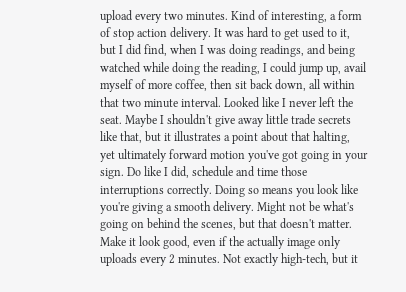upload every two minutes. Kind of interesting, a form of stop action delivery. It was hard to get used to it, but I did find, when I was doing readings, and being watched while doing the reading, I could jump up, avail myself of more coffee, then sit back down, all within that two minute interval. Looked like I never left the seat. Maybe I shouldn't give away little trade secrets like that, but it illustrates a point about that halting, yet ultimately forward motion you've got going in your sign. Do like I did, schedule and time those interruptions correctly. Doing so means you look like you're giving a smooth delivery. Might not be what's going on behind the scenes, but that doesn't matter. Make it look good, even if the actually image only uploads every 2 minutes. Not exactly high-tech, but it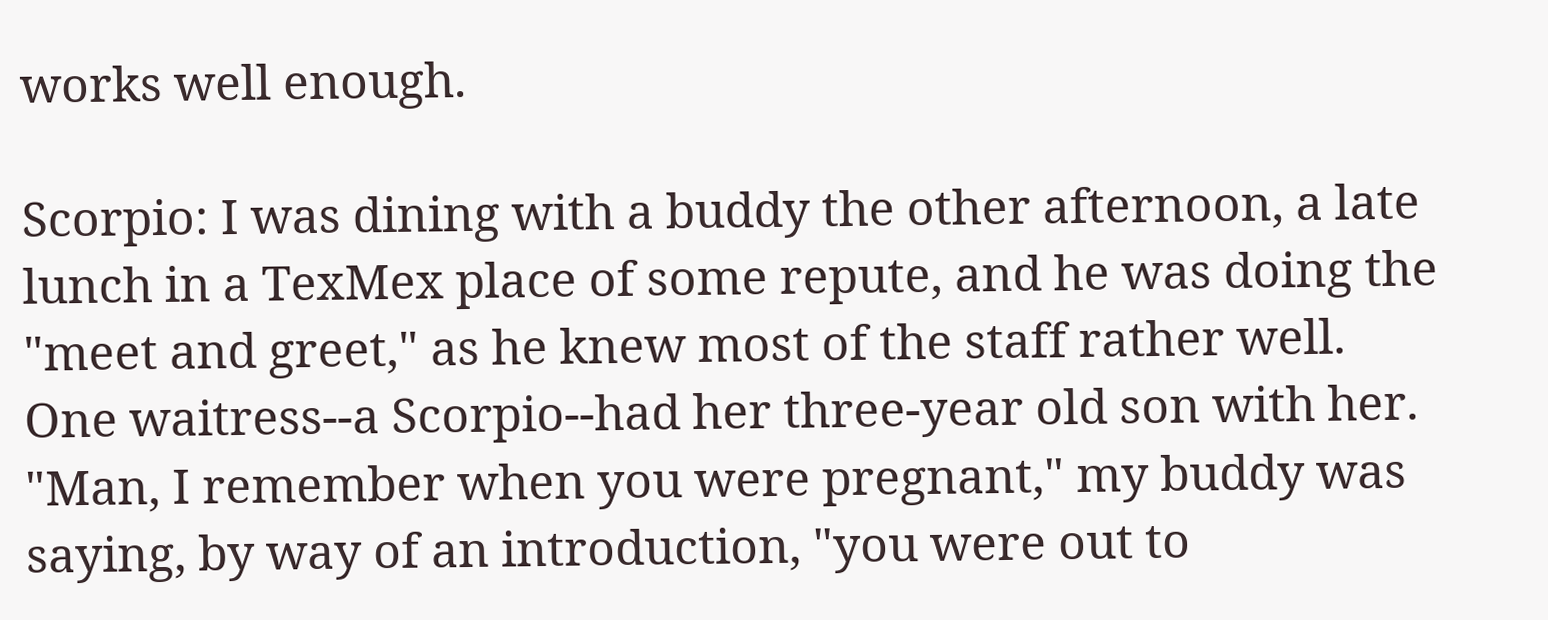works well enough.

Scorpio: I was dining with a buddy the other afternoon, a late lunch in a TexMex place of some repute, and he was doing the "meet and greet," as he knew most of the staff rather well. One waitress--a Scorpio--had her three-year old son with her. "Man, I remember when you were pregnant," my buddy was saying, by way of an introduction, "you were out to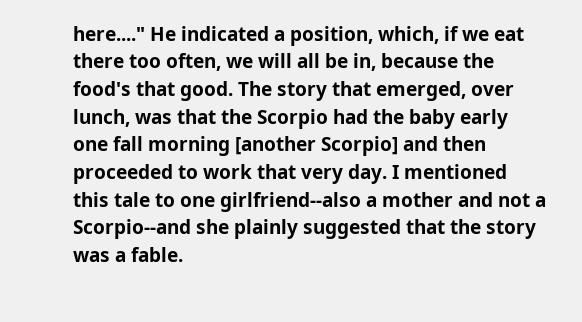here...." He indicated a position, which, if we eat there too often, we will all be in, because the food's that good. The story that emerged, over lunch, was that the Scorpio had the baby early one fall morning [another Scorpio] and then proceeded to work that very day. I mentioned this tale to one girlfriend--also a mother and not a Scorpio--and she plainly suggested that the story was a fable.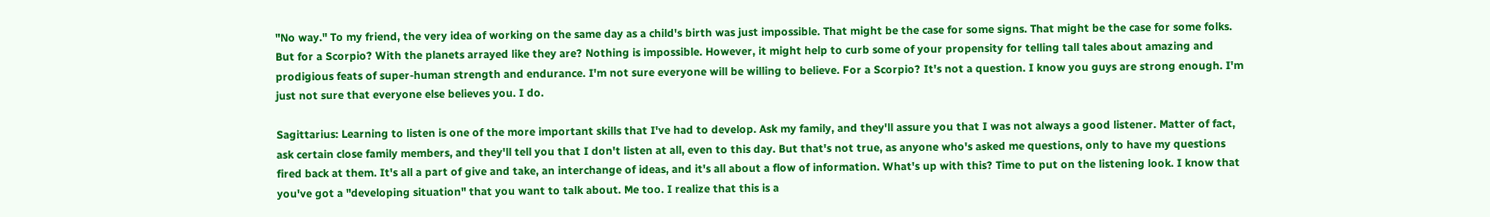"No way." To my friend, the very idea of working on the same day as a child's birth was just impossible. That might be the case for some signs. That might be the case for some folks. But for a Scorpio? With the planets arrayed like they are? Nothing is impossible. However, it might help to curb some of your propensity for telling tall tales about amazing and prodigious feats of super-human strength and endurance. I'm not sure everyone will be willing to believe. For a Scorpio? It's not a question. I know you guys are strong enough. I'm just not sure that everyone else believes you. I do.

Sagittarius: Learning to listen is one of the more important skills that I've had to develop. Ask my family, and they'll assure you that I was not always a good listener. Matter of fact, ask certain close family members, and they'll tell you that I don't listen at all, even to this day. But that's not true, as anyone who's asked me questions, only to have my questions fired back at them. It's all a part of give and take, an interchange of ideas, and it's all about a flow of information. What's up with this? Time to put on the listening look. I know that you've got a "developing situation" that you want to talk about. Me too. I realize that this is a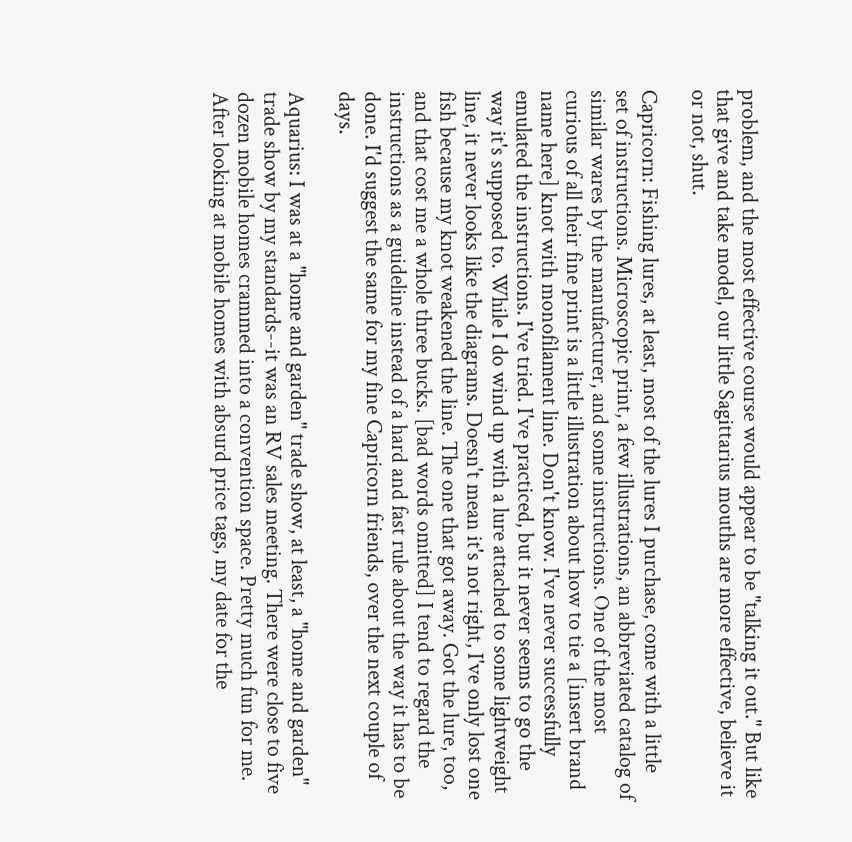problem, and the most effective course would appear to be "talking it out." But like that give and take model, our little Sagittarius mouths are more effective, believe it or not, shut.

Capricorn: Fishing lures, at least, most of the lures I purchase, come with a little set of instructions. Microscopic print, a few illustrations, an abbreviated catalog of similar wares by the manufacturer, and some instructions. One of the most curious of all their fine print is a little illustration about how to tie a [insert brand name here] knot with monofilament line. Don't know. I've never successfully emulated the instructions. I've tried. I've practiced, but it never seems to go the way it's supposed to. While I do wind up with a lure attached to some lightweight line, it never looks like the diagrams. Doesn't mean it's not right, I've only lost one fish because my knot weakened the line. The one that got away. Got the lure, too, and that cost me a whole three bucks. [bad words omitted] I tend to regard the instructions as a guideline instead of a hard and fast rule about the way it has to be done. I'd suggest the same for my fine Capricorn friends, over the next couple of days.

Aquarius: I was at a "home and garden" trade show, at least, a "home and garden" trade show by my standards--it was an RV sales meeting. There were close to five dozen mobile homes crammed into a convention space. Pretty much fun for me. After looking at mobile homes with absurd price tags, my date for the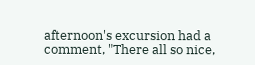afternoon's excursion had a comment, "There all so nice,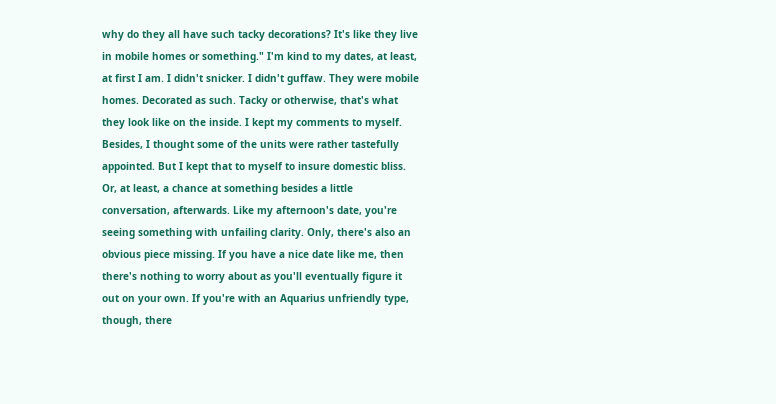why do they all have such tacky decorations? It's like they live in mobile homes or something." I'm kind to my dates, at least, at first I am. I didn't snicker. I didn't guffaw. They were mobile homes. Decorated as such. Tacky or otherwise, that's what they look like on the inside. I kept my comments to myself. Besides, I thought some of the units were rather tastefully appointed. But I kept that to myself to insure domestic bliss. Or, at least, a chance at something besides a little conversation, afterwards. Like my afternoon's date, you're seeing something with unfailing clarity. Only, there's also an obvious piece missing. If you have a nice date like me, then there's nothing to worry about as you'll eventually figure it out on your own. If you're with an Aquarius unfriendly type, though, there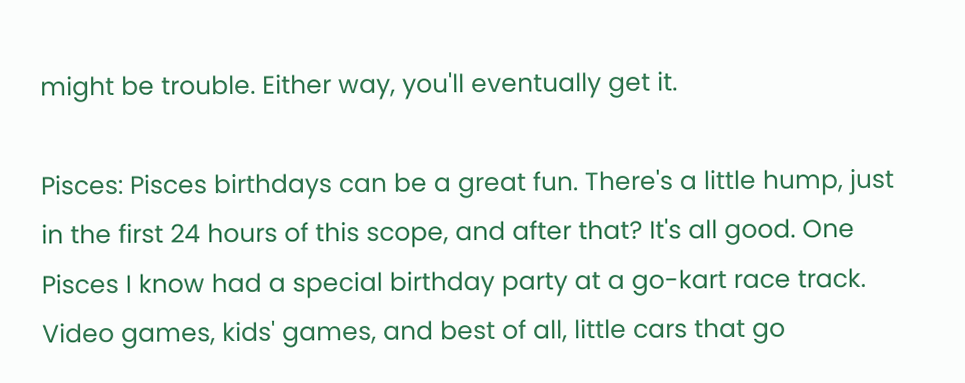might be trouble. Either way, you'll eventually get it.

Pisces: Pisces birthdays can be a great fun. There's a little hump, just in the first 24 hours of this scope, and after that? It's all good. One Pisces I know had a special birthday party at a go-kart race track. Video games, kids' games, and best of all, little cars that go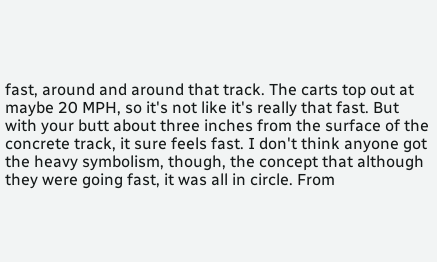fast, around and around that track. The carts top out at maybe 20 MPH, so it's not like it's really that fast. But with your butt about three inches from the surface of the concrete track, it sure feels fast. I don't think anyone got the heavy symbolism, though, the concept that although they were going fast, it was all in circle. From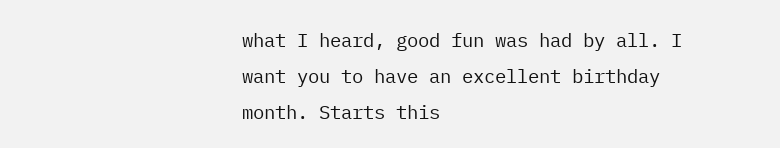what I heard, good fun was had by all. I want you to have an excellent birthday month. Starts this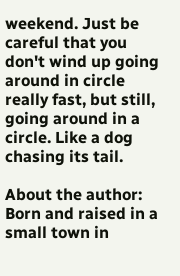weekend. Just be careful that you don't wind up going around in circle really fast, but still, going around in a circle. Like a dog chasing its tail.

About the author: Born and raised in a small town in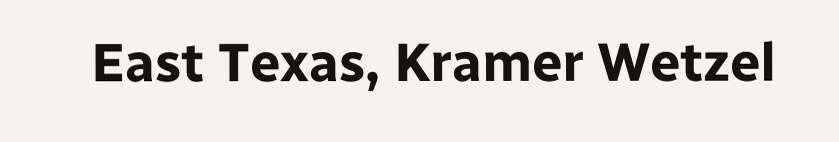East Texas, Kramer Wetzel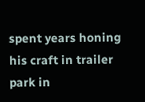spent years honing his craft in trailer park in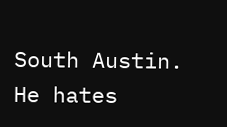South Austin. He hates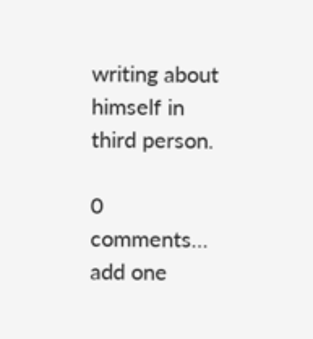writing about himself in third person.

0 comments… add one